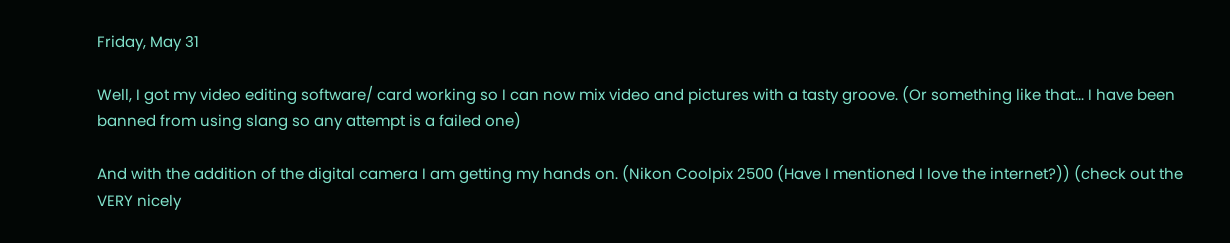Friday, May 31

Well, I got my video editing software/ card working so I can now mix video and pictures with a tasty groove. (Or something like that... I have been banned from using slang so any attempt is a failed one)

And with the addition of the digital camera I am getting my hands on. (Nikon Coolpix 2500 (Have I mentioned I love the internet?)) (check out the VERY nicely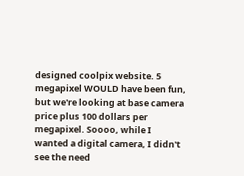designed coolpix website. 5 megapixel WOULD have been fun, but we're looking at base camera price plus 100 dollars per megapixel. Soooo, while I wanted a digital camera, I didn't see the need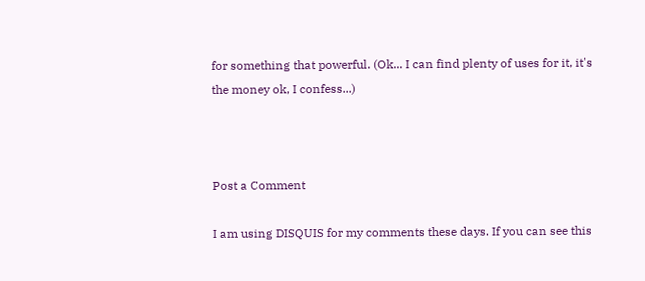for something that powerful. (Ok... I can find plenty of uses for it, it's the money ok, I confess...)



Post a Comment

I am using DISQUIS for my comments these days. If you can see this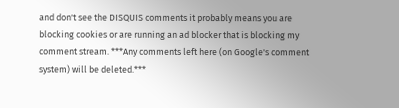and don't see the DISQUIS comments it probably means you are blocking cookies or are running an ad blocker that is blocking my comment stream. ***Any comments left here (on Google's comment system) will be deleted.***